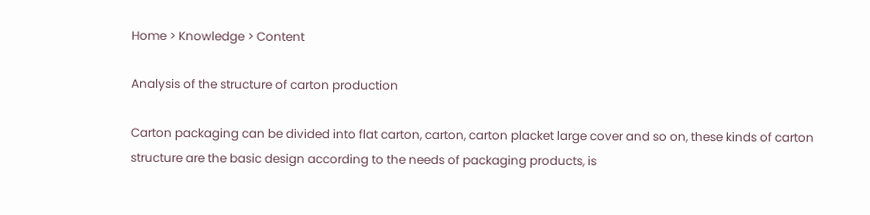Home > Knowledge > Content

Analysis of the structure of carton production

Carton packaging can be divided into flat carton, carton, carton placket large cover and so on, these kinds of carton structure are the basic design according to the needs of packaging products, is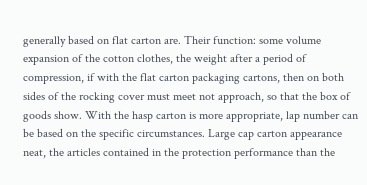generally based on flat carton are. Their function: some volume expansion of the cotton clothes, the weight after a period of compression, if with the flat carton packaging cartons, then on both sides of the rocking cover must meet not approach, so that the box of goods show. With the hasp carton is more appropriate, lap number can be based on the specific circumstances. Large cap carton appearance neat, the articles contained in the protection performance than the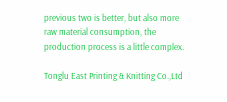previous two is better, but also more raw material consumption, the production process is a little complex.

Tonglu East Printing & Knitting Co.,Ltd